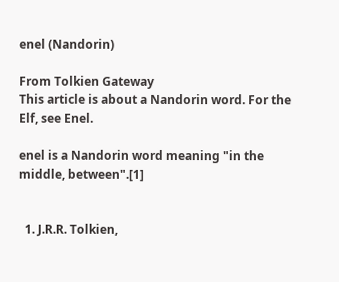enel (Nandorin)

From Tolkien Gateway
This article is about a Nandorin word. For the Elf, see Enel.

enel is a Nandorin word meaning "in the middle, between".[1]


  1. J.R.R. Tolkien,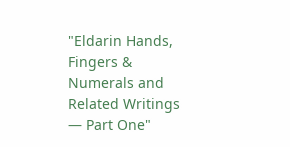"Eldarin Hands, Fingers & Numerals and Related Writings — Part One"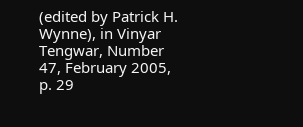(edited by Patrick H. Wynne), in Vinyar Tengwar, Number 47, February 2005, p. 29